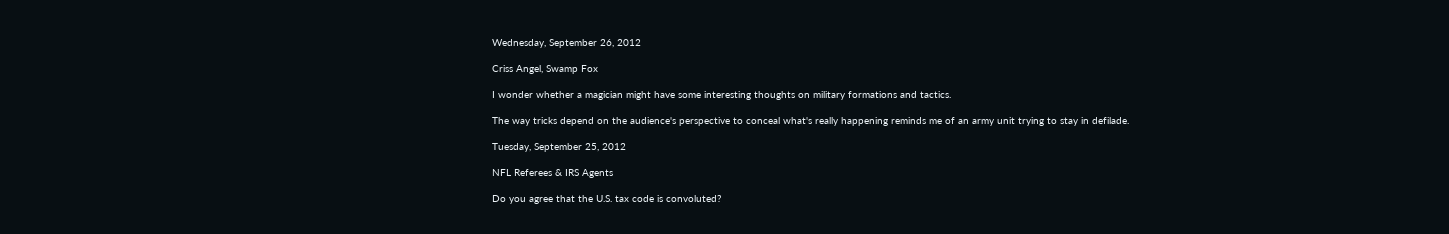Wednesday, September 26, 2012

Criss Angel, Swamp Fox

I wonder whether a magician might have some interesting thoughts on military formations and tactics.

The way tricks depend on the audience's perspective to conceal what's really happening reminds me of an army unit trying to stay in defilade.

Tuesday, September 25, 2012

NFL Referees & IRS Agents

Do you agree that the U.S. tax code is convoluted?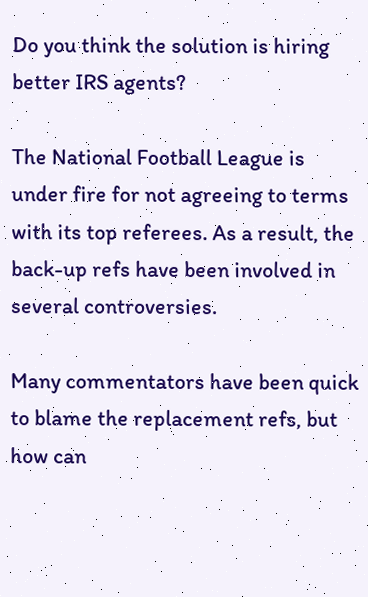Do you think the solution is hiring better IRS agents?

The National Football League is under fire for not agreeing to terms with its top referees. As a result, the back-up refs have been involved in several controversies.

Many commentators have been quick to blame the replacement refs, but how can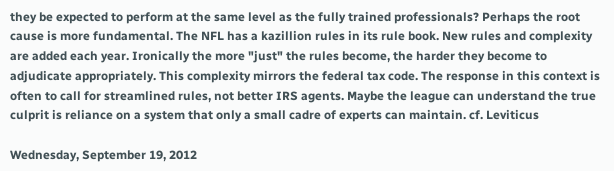they be expected to perform at the same level as the fully trained professionals? Perhaps the root cause is more fundamental. The NFL has a kazillion rules in its rule book. New rules and complexity are added each year. Ironically the more "just" the rules become, the harder they become to adjudicate appropriately. This complexity mirrors the federal tax code. The response in this context is often to call for streamlined rules, not better IRS agents. Maybe the league can understand the true culprit is reliance on a system that only a small cadre of experts can maintain. cf. Leviticus

Wednesday, September 19, 2012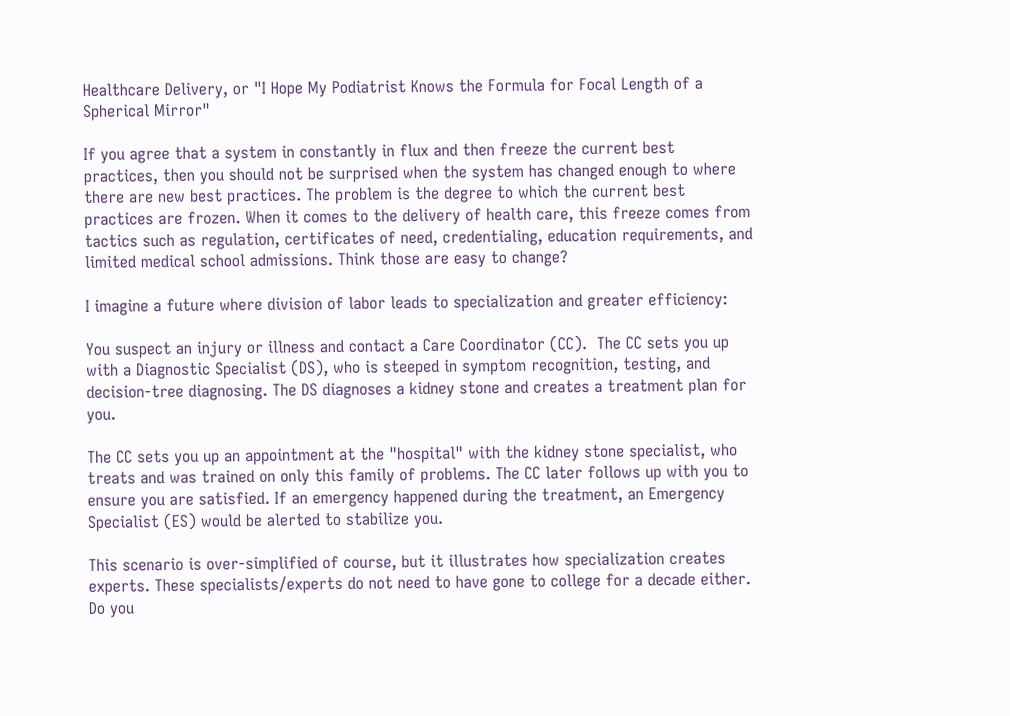Healthcare Delivery, or "I Hope My Podiatrist Knows the Formula for Focal Length of a Spherical Mirror"

If you agree that a system in constantly in flux and then freeze the current best practices, then you should not be surprised when the system has changed enough to where there are new best practices. The problem is the degree to which the current best practices are frozen. When it comes to the delivery of health care, this freeze comes from tactics such as regulation, certificates of need, credentialing, education requirements, and limited medical school admissions. Think those are easy to change?

I imagine a future where division of labor leads to specialization and greater efficiency:

You suspect an injury or illness and contact a Care Coordinator (CC).  The CC sets you up with a Diagnostic Specialist (DS), who is steeped in symptom recognition, testing, and decision-tree diagnosing. The DS diagnoses a kidney stone and creates a treatment plan for you.

The CC sets you up an appointment at the "hospital" with the kidney stone specialist, who treats and was trained on only this family of problems. The CC later follows up with you to ensure you are satisfied. If an emergency happened during the treatment, an Emergency Specialist (ES) would be alerted to stabilize you.

This scenario is over-simplified of course, but it illustrates how specialization creates experts. These specialists/experts do not need to have gone to college for a decade either. Do you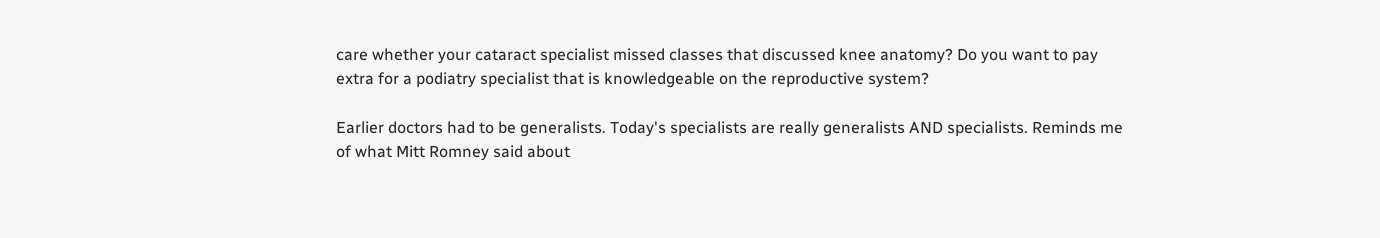care whether your cataract specialist missed classes that discussed knee anatomy? Do you want to pay extra for a podiatry specialist that is knowledgeable on the reproductive system?

Earlier doctors had to be generalists. Today's specialists are really generalists AND specialists. Reminds me of what Mitt Romney said about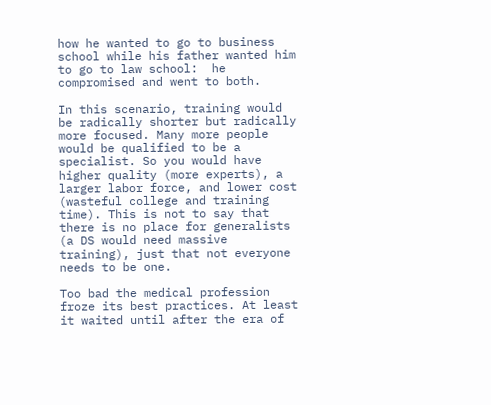how he wanted to go to business school while his father wanted him to go to law school:  he compromised and went to both.

In this scenario, training would be radically shorter but radically more focused. Many more people would be qualified to be a specialist. So you would have higher quality (more experts), a larger labor force, and lower cost (wasteful college and training time). This is not to say that there is no place for generalists (a DS would need massive training), just that not everyone needs to be one.

Too bad the medical profession froze its best practices. At least it waited until after the era of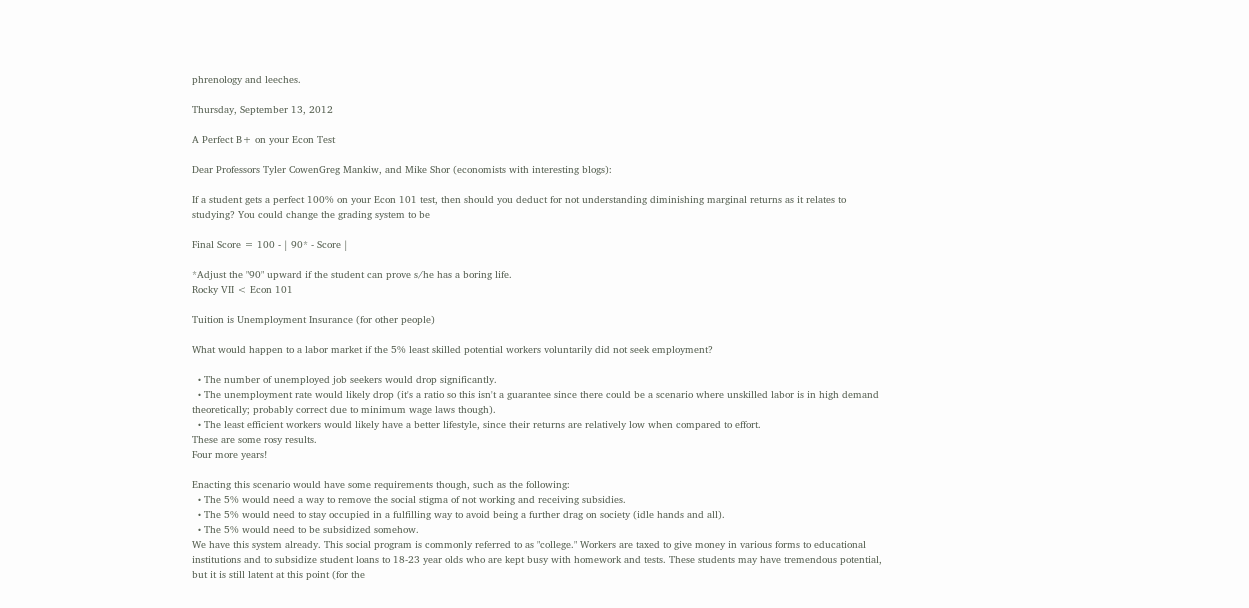phrenology and leeches.

Thursday, September 13, 2012

A Perfect B+ on your Econ Test

Dear Professors Tyler CowenGreg Mankiw, and Mike Shor (economists with interesting blogs):

If a student gets a perfect 100% on your Econ 101 test, then should you deduct for not understanding diminishing marginal returns as it relates to studying? You could change the grading system to be

Final Score = 100 - | 90* - Score |

*Adjust the "90" upward if the student can prove s/he has a boring life.
Rocky VII < Econ 101

Tuition is Unemployment Insurance (for other people)

What would happen to a labor market if the 5% least skilled potential workers voluntarily did not seek employment?

  • The number of unemployed job seekers would drop significantly.
  • The unemployment rate would likely drop (it's a ratio so this isn't a guarantee since there could be a scenario where unskilled labor is in high demand theoretically; probably correct due to minimum wage laws though).
  • The least efficient workers would likely have a better lifestyle, since their returns are relatively low when compared to effort.
These are some rosy results.
Four more years!

Enacting this scenario would have some requirements though, such as the following:
  • The 5% would need a way to remove the social stigma of not working and receiving subsidies.
  • The 5% would need to stay occupied in a fulfilling way to avoid being a further drag on society (idle hands and all).
  • The 5% would need to be subsidized somehow.
We have this system already. This social program is commonly referred to as "college." Workers are taxed to give money in various forms to educational institutions and to subsidize student loans to 18-23 year olds who are kept busy with homework and tests. These students may have tremendous potential, but it is still latent at this point (for the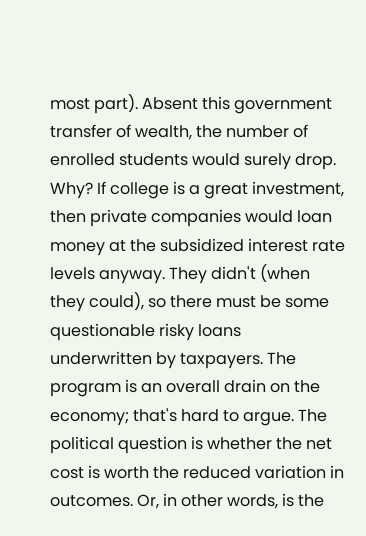most part). Absent this government transfer of wealth, the number of enrolled students would surely drop. Why? If college is a great investment, then private companies would loan money at the subsidized interest rate levels anyway. They didn't (when they could), so there must be some questionable risky loans underwritten by taxpayers. The program is an overall drain on the economy; that's hard to argue. The political question is whether the net cost is worth the reduced variation in outcomes. Or, in other words, is the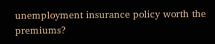unemployment insurance policy worth the premiums?